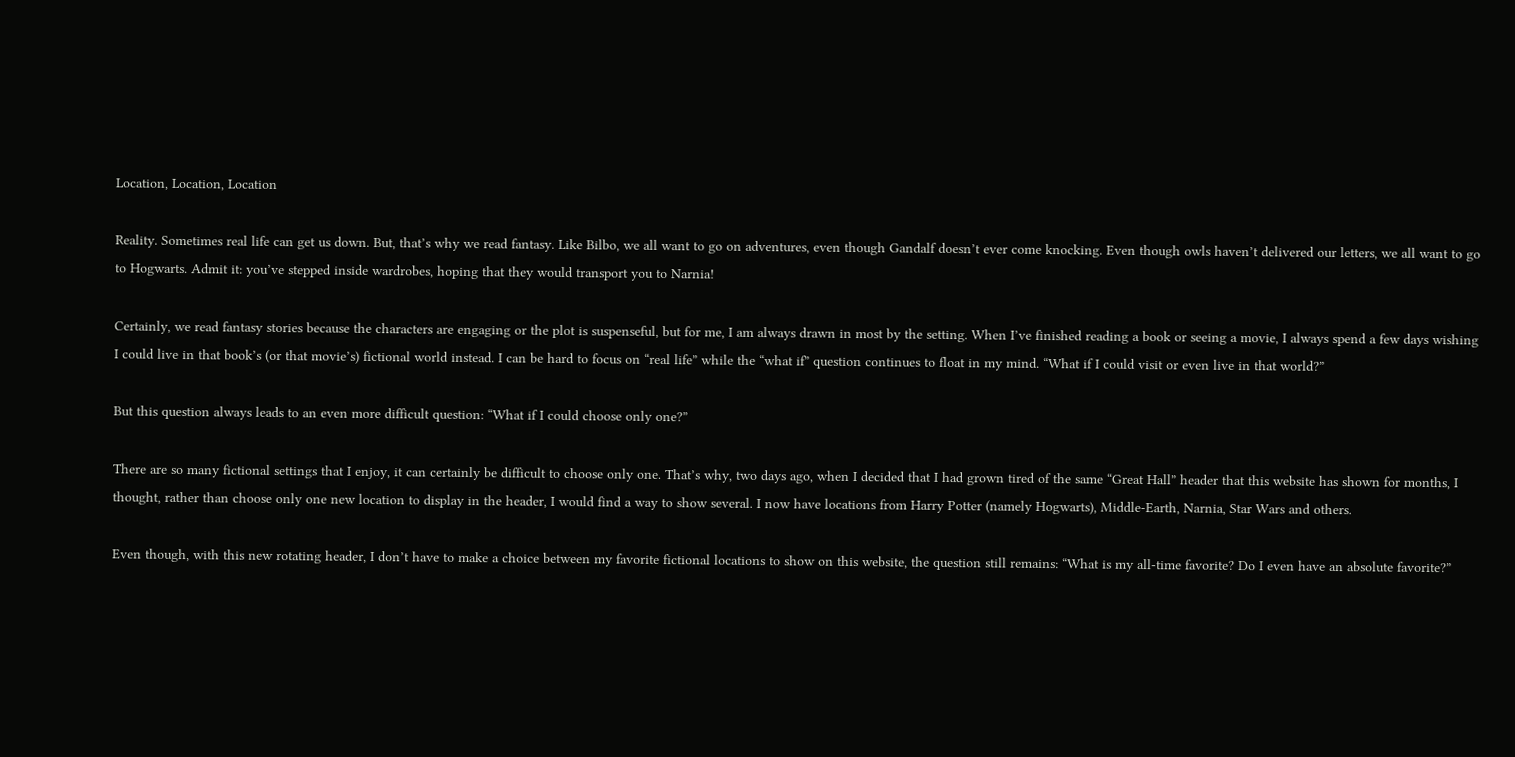Location, Location, Location

Reality. Sometimes real life can get us down. But, that’s why we read fantasy. Like Bilbo, we all want to go on adventures, even though Gandalf doesn’t ever come knocking. Even though owls haven’t delivered our letters, we all want to go to Hogwarts. Admit it: you’ve stepped inside wardrobes, hoping that they would transport you to Narnia!

Certainly, we read fantasy stories because the characters are engaging or the plot is suspenseful, but for me, I am always drawn in most by the setting. When I’ve finished reading a book or seeing a movie, I always spend a few days wishing I could live in that book’s (or that movie’s) fictional world instead. I can be hard to focus on “real life” while the “what if” question continues to float in my mind. “What if I could visit or even live in that world?”

But this question always leads to an even more difficult question: “What if I could choose only one?”

There are so many fictional settings that I enjoy, it can certainly be difficult to choose only one. That’s why, two days ago, when I decided that I had grown tired of the same “Great Hall” header that this website has shown for months, I thought, rather than choose only one new location to display in the header, I would find a way to show several. I now have locations from Harry Potter (namely Hogwarts), Middle-Earth, Narnia, Star Wars and others.

Even though, with this new rotating header, I don’t have to make a choice between my favorite fictional locations to show on this website, the question still remains: “What is my all-time favorite? Do I even have an absolute favorite?”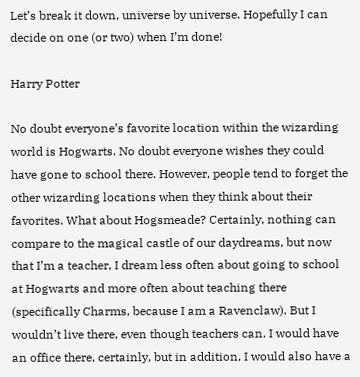Let’s break it down, universe by universe. Hopefully I can decide on one (or two) when I’m done!

Harry Potter

No doubt everyone’s favorite location within the wizarding world is Hogwarts. No doubt everyone wishes they could have gone to school there. However, people tend to forget the other wizarding locations when they think about their favorites. What about Hogsmeade? Certainly, nothing can compare to the magical castle of our daydreams, but now that I’m a teacher, I dream less often about going to school at Hogwarts and more often about teaching there (specifically Charms, because I am a Ravenclaw). But I wouldn’t live there, even though teachers can. I would have an office there, certainly, but in addition, I would also have a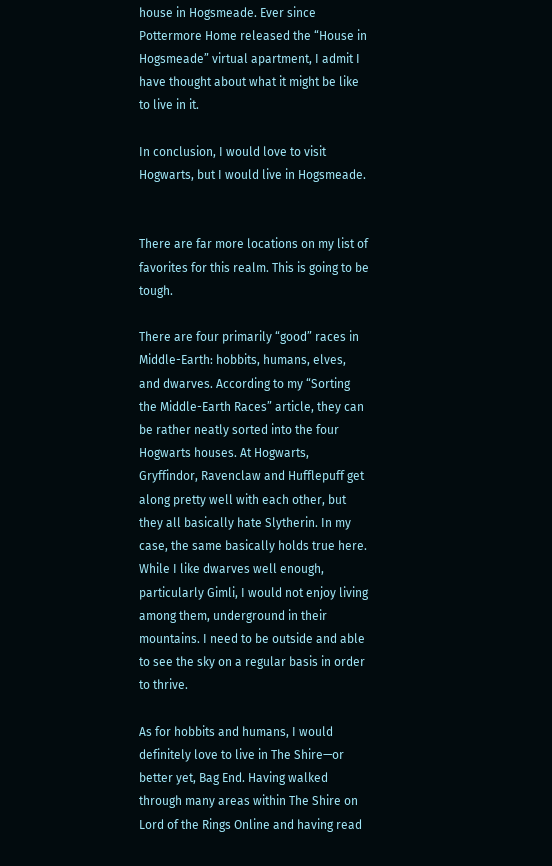house in Hogsmeade. Ever since Pottermore Home released the “House in Hogsmeade” virtual apartment, I admit I have thought about what it might be like to live in it.

In conclusion, I would love to visit Hogwarts, but I would live in Hogsmeade.


There are far more locations on my list of favorites for this realm. This is going to be tough.

There are four primarily “good” races in Middle-Earth: hobbits, humans, elves, and dwarves. According to my “Sorting the Middle-Earth Races” article, they can be rather neatly sorted into the four Hogwarts houses. At Hogwarts, Gryffindor, Ravenclaw and Hufflepuff get along pretty well with each other, but they all basically hate Slytherin. In my case, the same basically holds true here. While I like dwarves well enough, particularly Gimli, I would not enjoy living among them, underground in their mountains. I need to be outside and able to see the sky on a regular basis in order to thrive.

As for hobbits and humans, I would definitely love to live in The Shire—or better yet, Bag End. Having walked through many areas within The Shire on Lord of the Rings Online and having read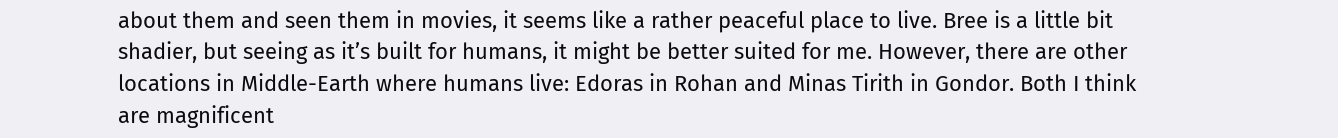about them and seen them in movies, it seems like a rather peaceful place to live. Bree is a little bit shadier, but seeing as it’s built for humans, it might be better suited for me. However, there are other locations in Middle-Earth where humans live: Edoras in Rohan and Minas Tirith in Gondor. Both I think are magnificent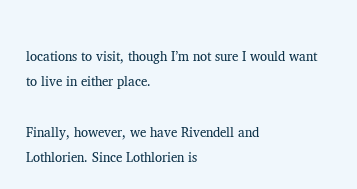locations to visit, though I’m not sure I would want to live in either place.

Finally, however, we have Rivendell and Lothlorien. Since Lothlorien is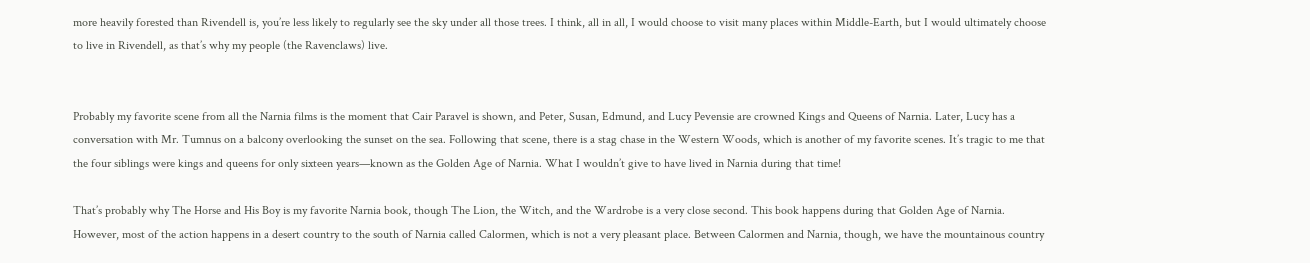more heavily forested than Rivendell is, you’re less likely to regularly see the sky under all those trees. I think, all in all, I would choose to visit many places within Middle-Earth, but I would ultimately choose to live in Rivendell, as that’s why my people (the Ravenclaws) live.


Probably my favorite scene from all the Narnia films is the moment that Cair Paravel is shown, and Peter, Susan, Edmund, and Lucy Pevensie are crowned Kings and Queens of Narnia. Later, Lucy has a conversation with Mr. Tumnus on a balcony overlooking the sunset on the sea. Following that scene, there is a stag chase in the Western Woods, which is another of my favorite scenes. It’s tragic to me that the four siblings were kings and queens for only sixteen years—known as the Golden Age of Narnia. What I wouldn’t give to have lived in Narnia during that time!

That’s probably why The Horse and His Boy is my favorite Narnia book, though The Lion, the Witch, and the Wardrobe is a very close second. This book happens during that Golden Age of Narnia. However, most of the action happens in a desert country to the south of Narnia called Calormen, which is not a very pleasant place. Between Calormen and Narnia, though, we have the mountainous country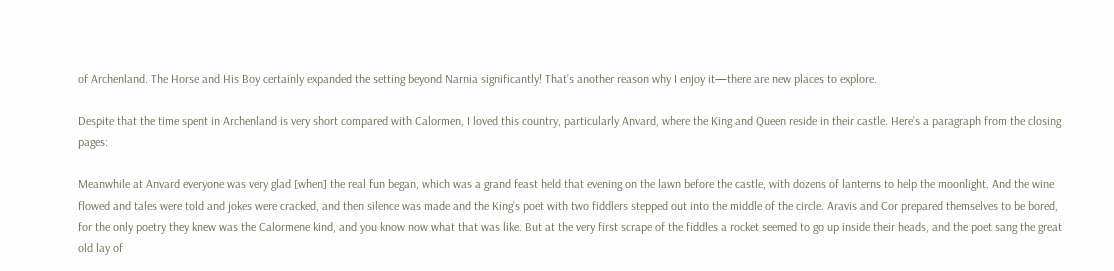of Archenland. The Horse and His Boy certainly expanded the setting beyond Narnia significantly! That’s another reason why I enjoy it—there are new places to explore.

Despite that the time spent in Archenland is very short compared with Calormen, I loved this country, particularly Anvard, where the King and Queen reside in their castle. Here’s a paragraph from the closing pages:

Meanwhile at Anvard everyone was very glad [when] the real fun began, which was a grand feast held that evening on the lawn before the castle, with dozens of lanterns to help the moonlight. And the wine flowed and tales were told and jokes were cracked, and then silence was made and the King’s poet with two fiddlers stepped out into the middle of the circle. Aravis and Cor prepared themselves to be bored, for the only poetry they knew was the Calormene kind, and you know now what that was like. But at the very first scrape of the fiddles a rocket seemed to go up inside their heads, and the poet sang the great old lay of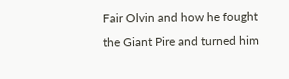Fair Olvin and how he fought the Giant Pire and turned him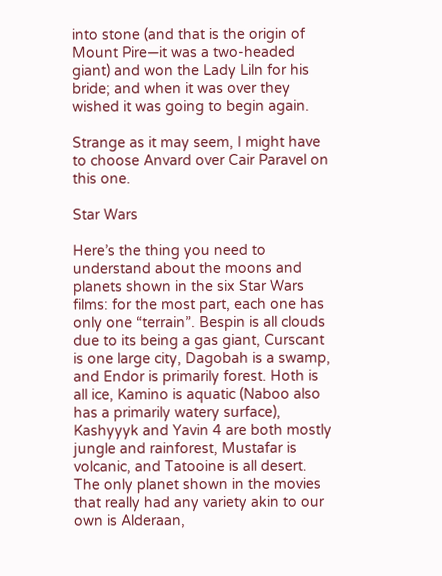into stone (and that is the origin of Mount Pire—it was a two-headed giant) and won the Lady Liln for his bride; and when it was over they wished it was going to begin again.

Strange as it may seem, I might have to choose Anvard over Cair Paravel on this one.

Star Wars

Here’s the thing you need to understand about the moons and planets shown in the six Star Wars films: for the most part, each one has only one “terrain”. Bespin is all clouds due to its being a gas giant, Curscant is one large city, Dagobah is a swamp, and Endor is primarily forest. Hoth is all ice, Kamino is aquatic (Naboo also has a primarily watery surface), Kashyyyk and Yavin 4 are both mostly jungle and rainforest, Mustafar is volcanic, and Tatooine is all desert. The only planet shown in the movies that really had any variety akin to our own is Alderaan,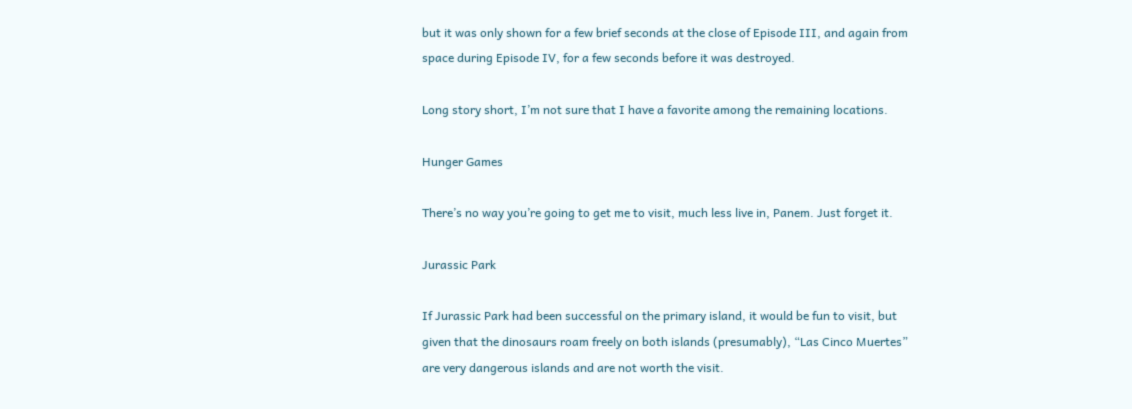but it was only shown for a few brief seconds at the close of Episode III, and again from space during Episode IV, for a few seconds before it was destroyed.

Long story short, I’m not sure that I have a favorite among the remaining locations.

Hunger Games

There’s no way you’re going to get me to visit, much less live in, Panem. Just forget it.

Jurassic Park

If Jurassic Park had been successful on the primary island, it would be fun to visit, but given that the dinosaurs roam freely on both islands (presumably), “Las Cinco Muertes” are very dangerous islands and are not worth the visit.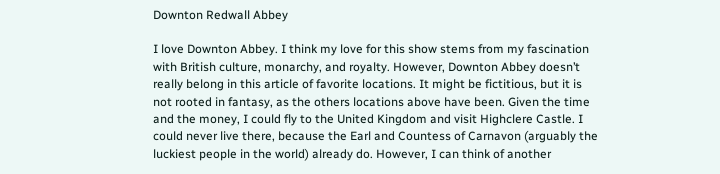Downton Redwall Abbey

I love Downton Abbey. I think my love for this show stems from my fascination with British culture, monarchy, and royalty. However, Downton Abbey doesn’t really belong in this article of favorite locations. It might be fictitious, but it is not rooted in fantasy, as the others locations above have been. Given the time and the money, I could fly to the United Kingdom and visit Highclere Castle. I could never live there, because the Earl and Countess of Carnavon (arguably the luckiest people in the world) already do. However, I can think of another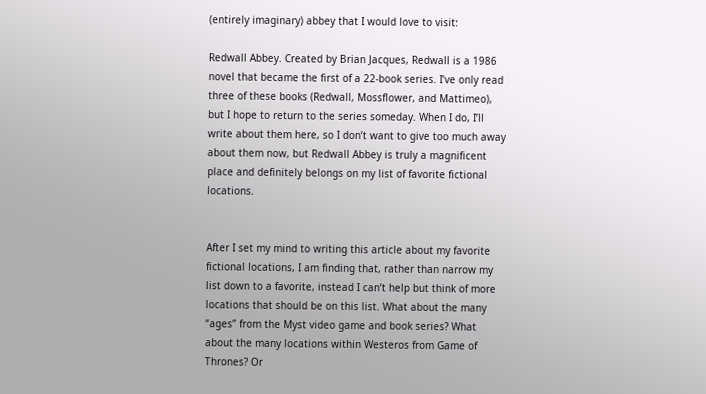(entirely imaginary) abbey that I would love to visit:

Redwall Abbey. Created by Brian Jacques, Redwall is a 1986 novel that became the first of a 22-book series. I’ve only read three of these books (Redwall, Mossflower, and Mattimeo), but I hope to return to the series someday. When I do, I’ll write about them here, so I don’t want to give too much away about them now, but Redwall Abbey is truly a magnificent place and definitely belongs on my list of favorite fictional locations.


After I set my mind to writing this article about my favorite fictional locations, I am finding that, rather than narrow my list down to a favorite, instead I can’t help but think of more locations that should be on this list. What about the many “ages” from the Myst video game and book series? What about the many locations within Westeros from Game of Thrones? Or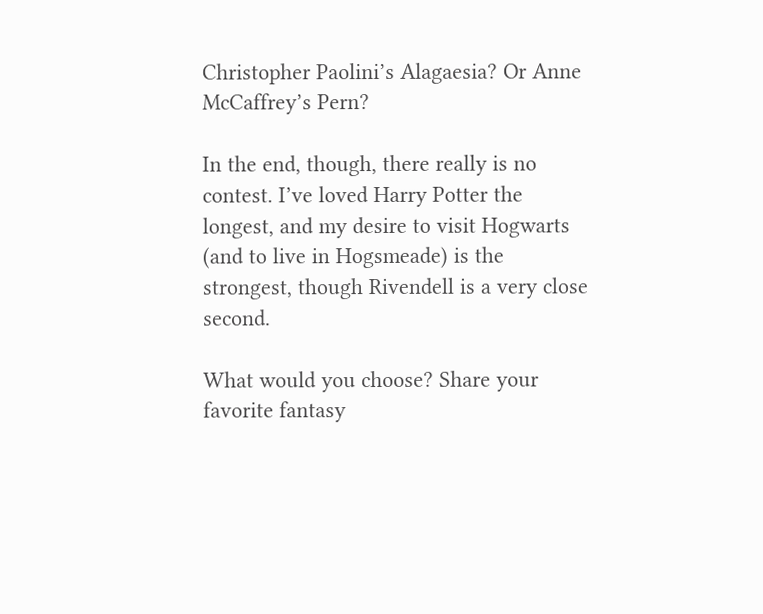Christopher Paolini’s Alagaesia? Or Anne McCaffrey’s Pern?

In the end, though, there really is no contest. I’ve loved Harry Potter the longest, and my desire to visit Hogwarts (and to live in Hogsmeade) is the strongest, though Rivendell is a very close second.

What would you choose? Share your favorite fantasy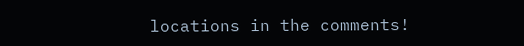locations in the comments!